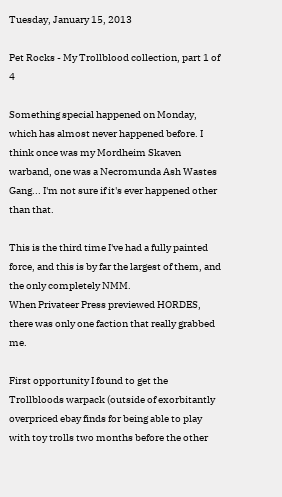Tuesday, January 15, 2013

Pet Rocks - My Trollblood collection, part 1 of 4

Something special happened on Monday, which has almost never happened before. I think once was my Mordheim Skaven warband, one was a Necromunda Ash Wastes Gang... I'm not sure if it's ever happened other than that.

This is the third time I've had a fully painted force, and this is by far the largest of them, and the only completely NMM.
When Privateer Press previewed HORDES, there was only one faction that really grabbed me.

First opportunity I found to get the Trollbloods warpack (outside of exorbitantly overpriced ebay finds for being able to play with toy trolls two months before the other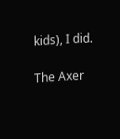kids), I did.

The Axer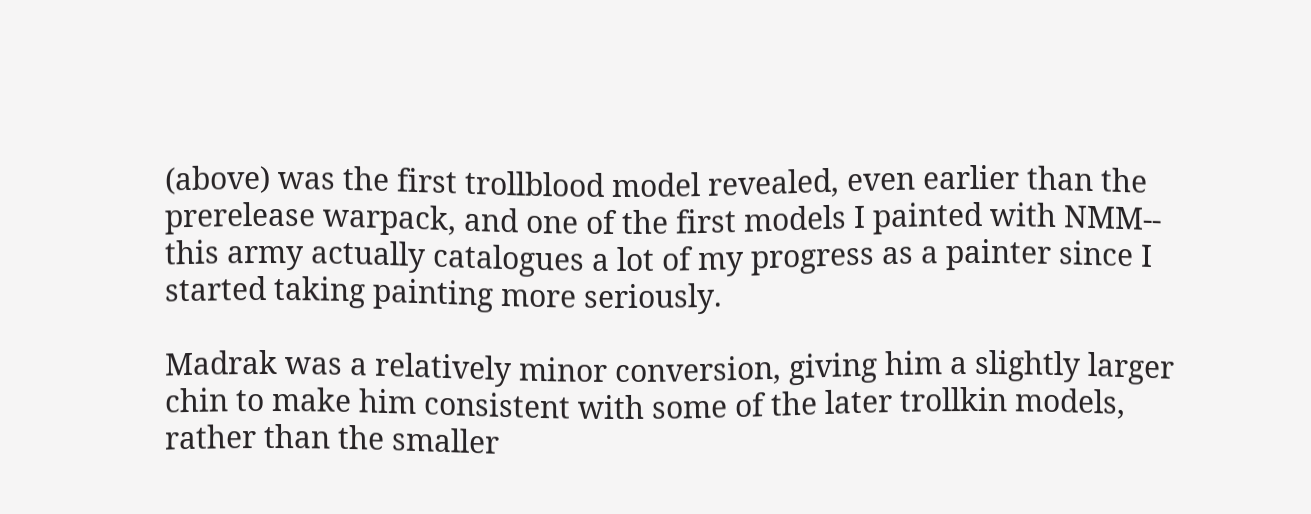(above) was the first trollblood model revealed, even earlier than the prerelease warpack, and one of the first models I painted with NMM-- this army actually catalogues a lot of my progress as a painter since I started taking painting more seriously.

Madrak was a relatively minor conversion, giving him a slightly larger chin to make him consistent with some of the later trollkin models, rather than the smaller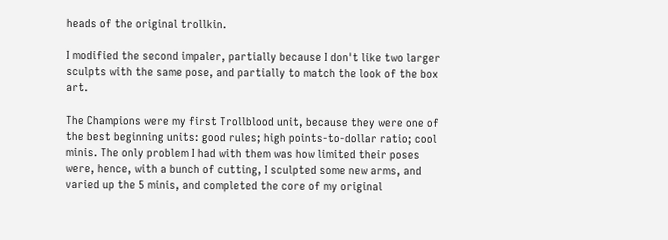heads of the original trollkin.

I modified the second impaler, partially because I don't like two larger sculpts with the same pose, and partially to match the look of the box art.

The Champions were my first Trollblood unit, because they were one of the best beginning units: good rules; high points-to-dollar ratio; cool minis. The only problem I had with them was how limited their poses were, hence, with a bunch of cutting, I sculpted some new arms, and varied up the 5 minis, and completed the core of my original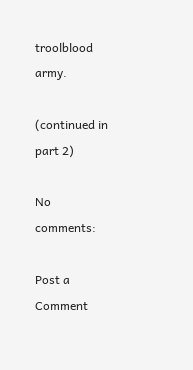troolblood army.

(continued in part 2)

No comments:

Post a Comment